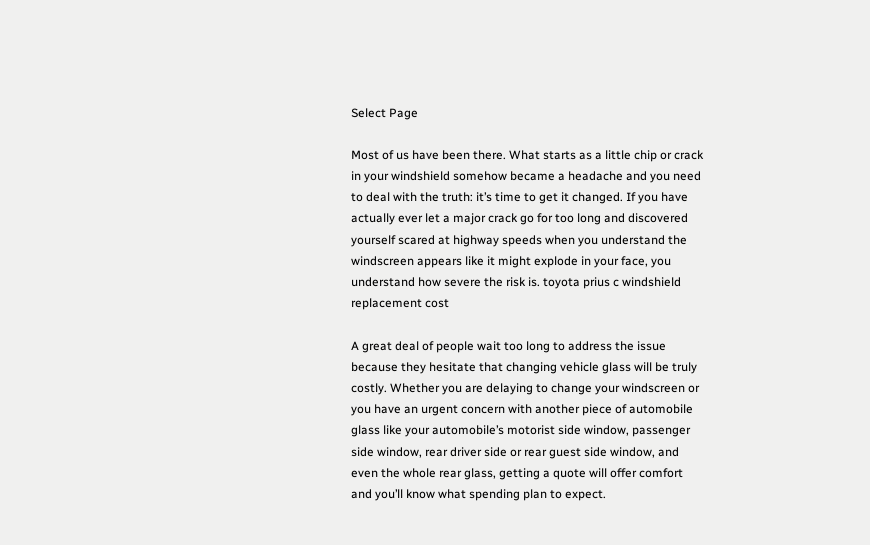Select Page

Most of us have been there. What starts as a little chip or crack in your windshield somehow became a headache and you need to deal with the truth: it’s time to get it changed. If you have actually ever let a major crack go for too long and discovered yourself scared at highway speeds when you understand the windscreen appears like it might explode in your face, you understand how severe the risk is. toyota prius c windshield replacement cost

A great deal of people wait too long to address the issue because they hesitate that changing vehicle glass will be truly costly. Whether you are delaying to change your windscreen or you have an urgent concern with another piece of automobile glass like your automobile’s motorist side window, passenger side window, rear driver side or rear guest side window, and even the whole rear glass, getting a quote will offer comfort and you’ll know what spending plan to expect.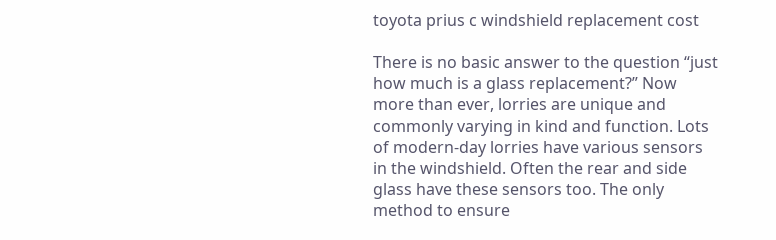toyota prius c windshield replacement cost

There is no basic answer to the question “just how much is a glass replacement?” Now more than ever, lorries are unique and commonly varying in kind and function. Lots of modern-day lorries have various sensors in the windshield. Often the rear and side glass have these sensors too. The only method to ensure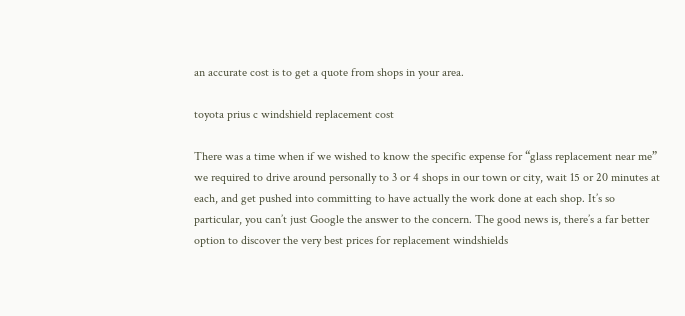an accurate cost is to get a quote from shops in your area.

toyota prius c windshield replacement cost

There was a time when if we wished to know the specific expense for “glass replacement near me” we required to drive around personally to 3 or 4 shops in our town or city, wait 15 or 20 minutes at each, and get pushed into committing to have actually the work done at each shop. It’s so particular, you can’t just Google the answer to the concern. The good news is, there’s a far better option to discover the very best prices for replacement windshields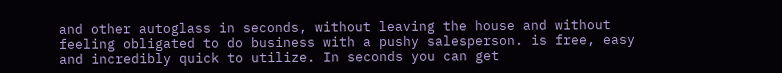and other autoglass in seconds, without leaving the house and without feeling obligated to do business with a pushy salesperson. is free, easy and incredibly quick to utilize. In seconds you can get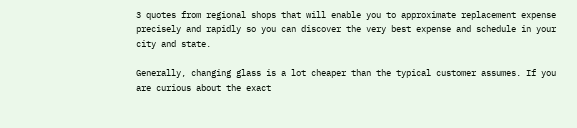3 quotes from regional shops that will enable you to approximate replacement expense precisely and rapidly so you can discover the very best expense and schedule in your city and state.

Generally, changing glass is a lot cheaper than the typical customer assumes. If you are curious about the exact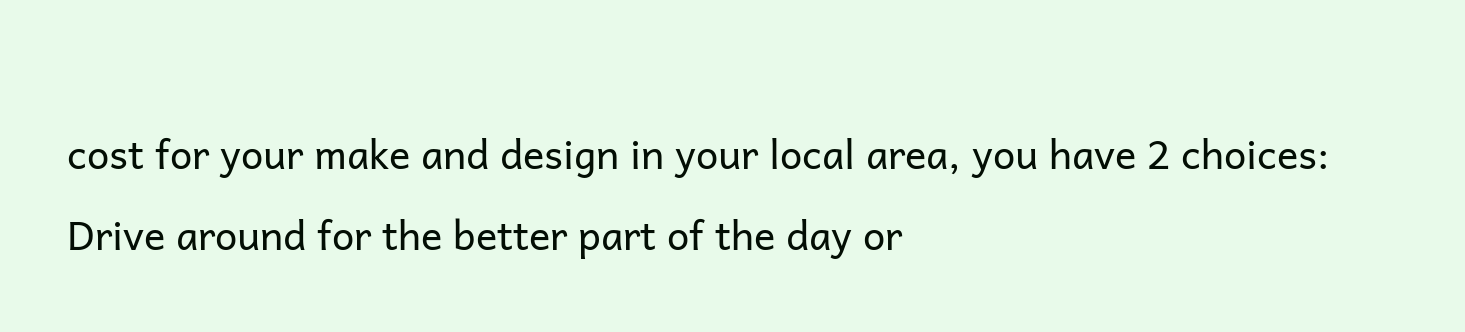cost for your make and design in your local area, you have 2 choices: Drive around for the better part of the day or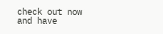check out now and have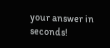your answer in seconds!